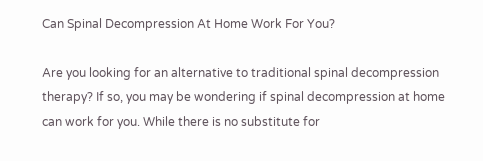Can Spinal Decompression At Home Work For You?

Are you looking for an alternative to traditional spinal decompression therapy? If so, you may be wondering if spinal decompression at home can work for you. While there is no substitute for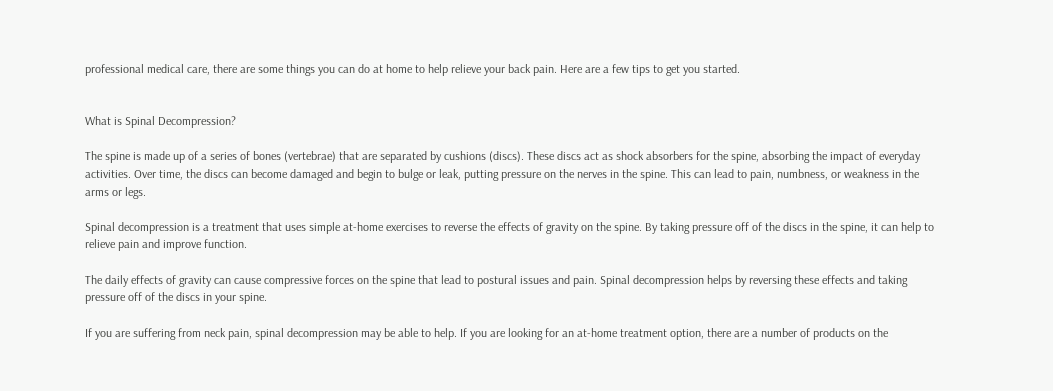professional medical care, there are some things you can do at home to help relieve your back pain. Here are a few tips to get you started.


What is Spinal Decompression?

The spine is made up of a series of bones (vertebrae) that are separated by cushions (discs). These discs act as shock absorbers for the spine, absorbing the impact of everyday activities. Over time, the discs can become damaged and begin to bulge or leak, putting pressure on the nerves in the spine. This can lead to pain, numbness, or weakness in the arms or legs.

Spinal decompression is a treatment that uses simple at-home exercises to reverse the effects of gravity on the spine. By taking pressure off of the discs in the spine, it can help to relieve pain and improve function.

The daily effects of gravity can cause compressive forces on the spine that lead to postural issues and pain. Spinal decompression helps by reversing these effects and taking pressure off of the discs in your spine.

If you are suffering from neck pain, spinal decompression may be able to help. If you are looking for an at-home treatment option, there are a number of products on the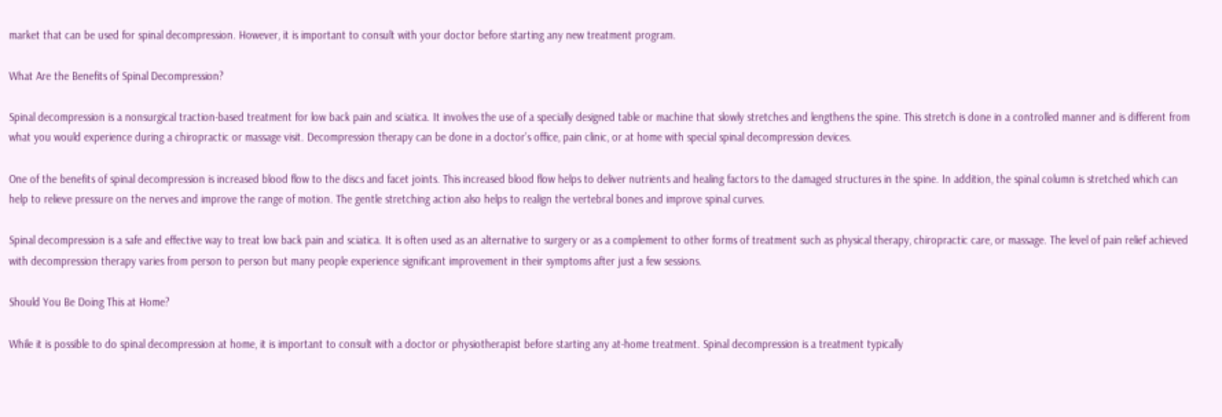market that can be used for spinal decompression. However, it is important to consult with your doctor before starting any new treatment program.

What Are the Benefits of Spinal Decompression?

Spinal decompression is a nonsurgical traction-based treatment for low back pain and sciatica. It involves the use of a specially designed table or machine that slowly stretches and lengthens the spine. This stretch is done in a controlled manner and is different from what you would experience during a chiropractic or massage visit. Decompression therapy can be done in a doctor’s office, pain clinic, or at home with special spinal decompression devices.

One of the benefits of spinal decompression is increased blood flow to the discs and facet joints. This increased blood flow helps to deliver nutrients and healing factors to the damaged structures in the spine. In addition, the spinal column is stretched which can help to relieve pressure on the nerves and improve the range of motion. The gentle stretching action also helps to realign the vertebral bones and improve spinal curves.

Spinal decompression is a safe and effective way to treat low back pain and sciatica. It is often used as an alternative to surgery or as a complement to other forms of treatment such as physical therapy, chiropractic care, or massage. The level of pain relief achieved with decompression therapy varies from person to person but many people experience significant improvement in their symptoms after just a few sessions.

Should You Be Doing This at Home?

While it is possible to do spinal decompression at home, it is important to consult with a doctor or physiotherapist before starting any at-home treatment. Spinal decompression is a treatment typically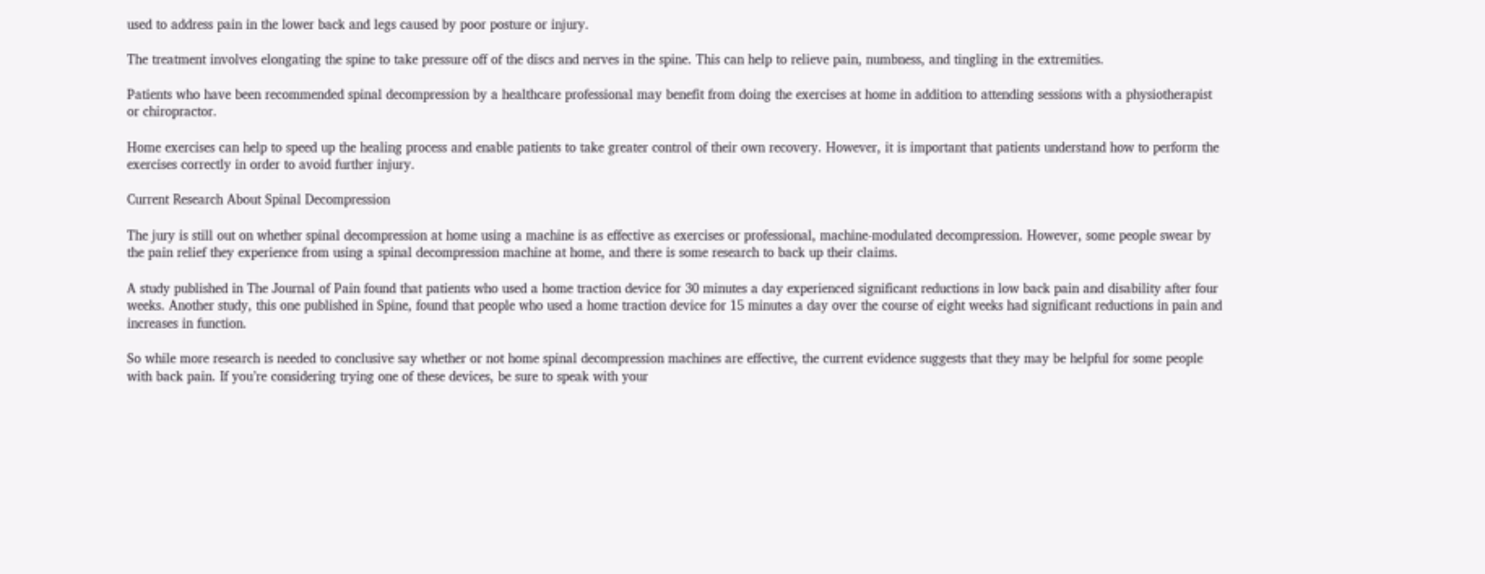used to address pain in the lower back and legs caused by poor posture or injury.

The treatment involves elongating the spine to take pressure off of the discs and nerves in the spine. This can help to relieve pain, numbness, and tingling in the extremities.

Patients who have been recommended spinal decompression by a healthcare professional may benefit from doing the exercises at home in addition to attending sessions with a physiotherapist or chiropractor.

Home exercises can help to speed up the healing process and enable patients to take greater control of their own recovery. However, it is important that patients understand how to perform the exercises correctly in order to avoid further injury.

Current Research About Spinal Decompression

The jury is still out on whether spinal decompression at home using a machine is as effective as exercises or professional, machine-modulated decompression. However, some people swear by the pain relief they experience from using a spinal decompression machine at home, and there is some research to back up their claims.

A study published in The Journal of Pain found that patients who used a home traction device for 30 minutes a day experienced significant reductions in low back pain and disability after four weeks. Another study, this one published in Spine, found that people who used a home traction device for 15 minutes a day over the course of eight weeks had significant reductions in pain and increases in function.

So while more research is needed to conclusive say whether or not home spinal decompression machines are effective, the current evidence suggests that they may be helpful for some people with back pain. If you’re considering trying one of these devices, be sure to speak with your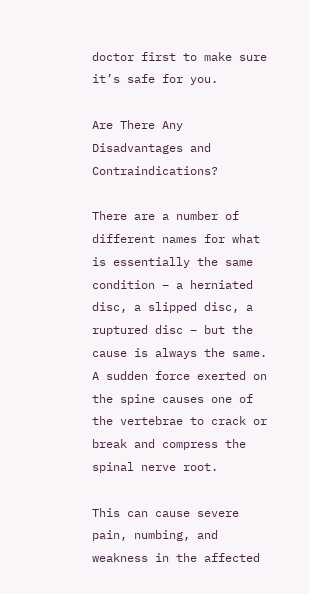doctor first to make sure it’s safe for you.

Are There Any Disadvantages and Contraindications?

There are a number of different names for what is essentially the same condition – a herniated disc, a slipped disc, a ruptured disc – but the cause is always the same. A sudden force exerted on the spine causes one of the vertebrae to crack or break and compress the spinal nerve root.

This can cause severe pain, numbing, and weakness in the affected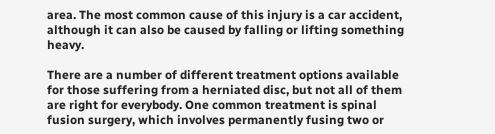area. The most common cause of this injury is a car accident, although it can also be caused by falling or lifting something heavy.

There are a number of different treatment options available for those suffering from a herniated disc, but not all of them are right for everybody. One common treatment is spinal fusion surgery, which involves permanently fusing two or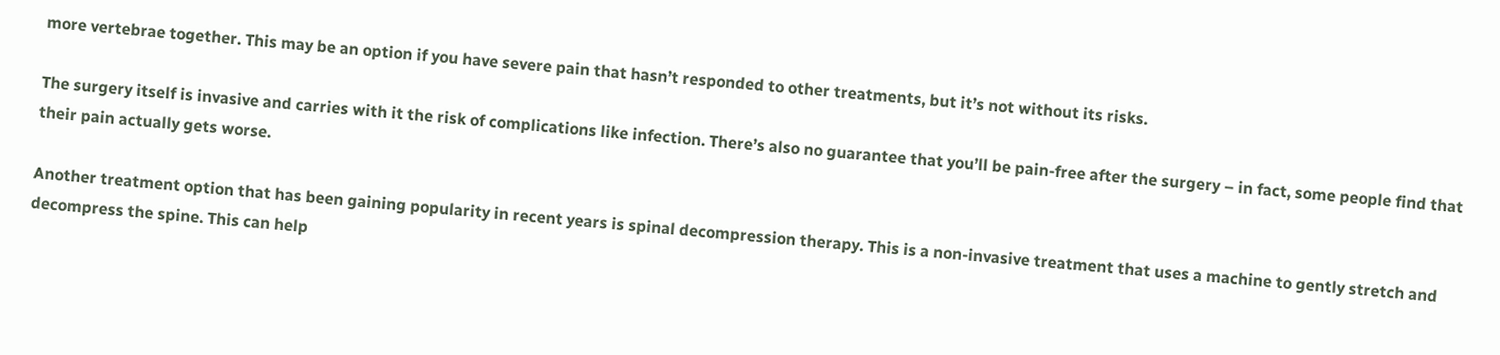more vertebrae together. This may be an option if you have severe pain that hasn’t responded to other treatments, but it’s not without its risks.

The surgery itself is invasive and carries with it the risk of complications like infection. There’s also no guarantee that you’ll be pain-free after the surgery – in fact, some people find that their pain actually gets worse.

Another treatment option that has been gaining popularity in recent years is spinal decompression therapy. This is a non-invasive treatment that uses a machine to gently stretch and decompress the spine. This can help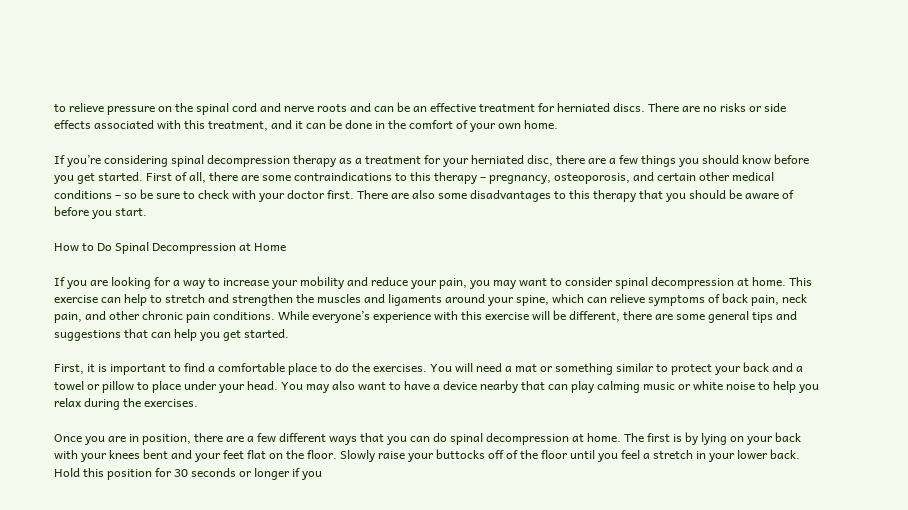to relieve pressure on the spinal cord and nerve roots and can be an effective treatment for herniated discs. There are no risks or side effects associated with this treatment, and it can be done in the comfort of your own home.

If you’re considering spinal decompression therapy as a treatment for your herniated disc, there are a few things you should know before you get started. First of all, there are some contraindications to this therapy – pregnancy, osteoporosis, and certain other medical conditions – so be sure to check with your doctor first. There are also some disadvantages to this therapy that you should be aware of before you start.

How to Do Spinal Decompression at Home

If you are looking for a way to increase your mobility and reduce your pain, you may want to consider spinal decompression at home. This exercise can help to stretch and strengthen the muscles and ligaments around your spine, which can relieve symptoms of back pain, neck pain, and other chronic pain conditions. While everyone’s experience with this exercise will be different, there are some general tips and suggestions that can help you get started.

First, it is important to find a comfortable place to do the exercises. You will need a mat or something similar to protect your back and a towel or pillow to place under your head. You may also want to have a device nearby that can play calming music or white noise to help you relax during the exercises.

Once you are in position, there are a few different ways that you can do spinal decompression at home. The first is by lying on your back with your knees bent and your feet flat on the floor. Slowly raise your buttocks off of the floor until you feel a stretch in your lower back. Hold this position for 30 seconds or longer if you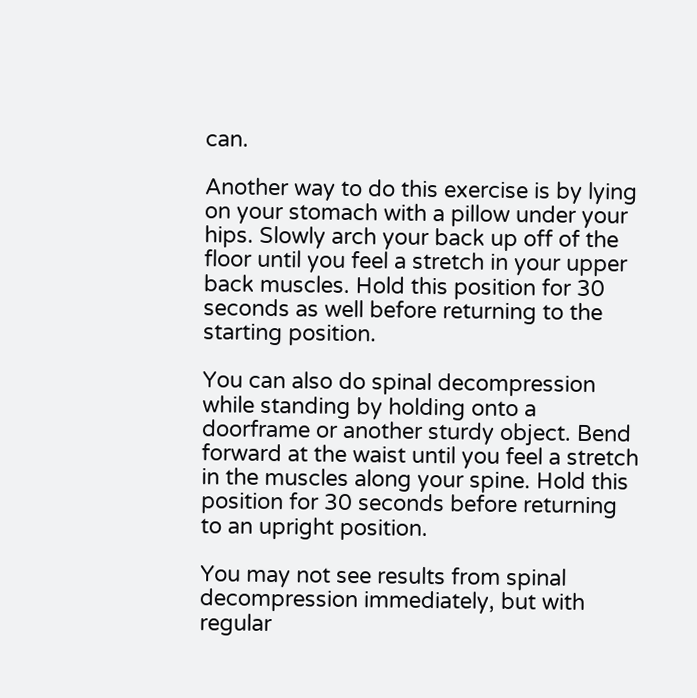can.

Another way to do this exercise is by lying on your stomach with a pillow under your hips. Slowly arch your back up off of the floor until you feel a stretch in your upper back muscles. Hold this position for 30 seconds as well before returning to the starting position.

You can also do spinal decompression while standing by holding onto a doorframe or another sturdy object. Bend forward at the waist until you feel a stretch in the muscles along your spine. Hold this position for 30 seconds before returning to an upright position.

You may not see results from spinal decompression immediately, but with regular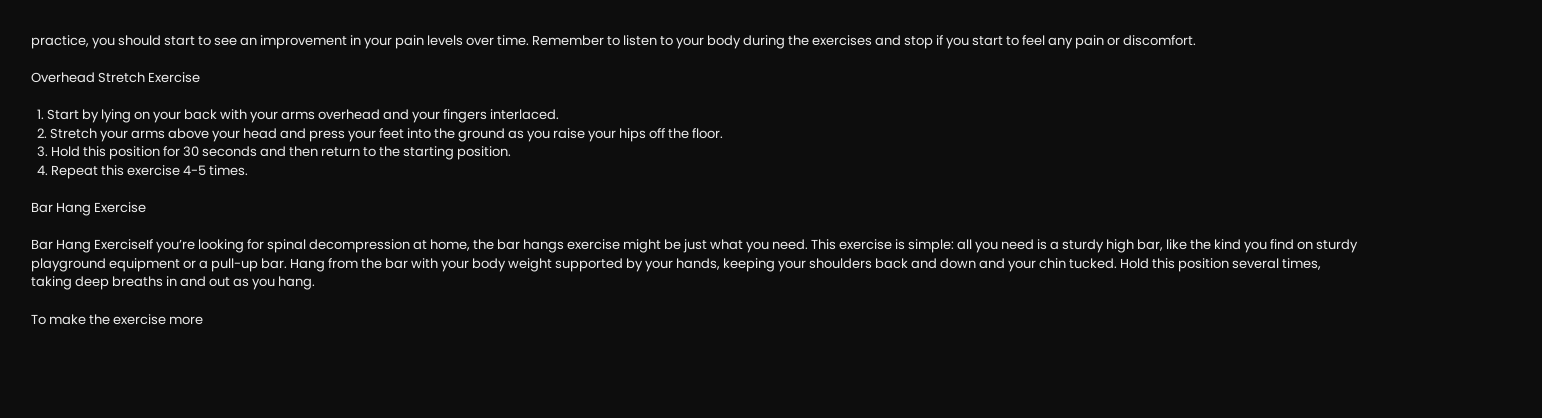practice, you should start to see an improvement in your pain levels over time. Remember to listen to your body during the exercises and stop if you start to feel any pain or discomfort.

Overhead Stretch Exercise

  1. Start by lying on your back with your arms overhead and your fingers interlaced.
  2. Stretch your arms above your head and press your feet into the ground as you raise your hips off the floor.
  3. Hold this position for 30 seconds and then return to the starting position.
  4. Repeat this exercise 4-5 times.

Bar Hang Exercise

Bar Hang ExerciseIf you’re looking for spinal decompression at home, the bar hangs exercise might be just what you need. This exercise is simple: all you need is a sturdy high bar, like the kind you find on sturdy playground equipment or a pull-up bar. Hang from the bar with your body weight supported by your hands, keeping your shoulders back and down and your chin tucked. Hold this position several times, taking deep breaths in and out as you hang.

To make the exercise more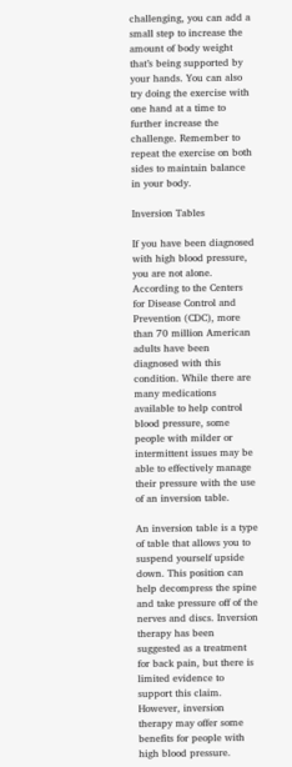challenging, you can add a small step to increase the amount of body weight that’s being supported by your hands. You can also try doing the exercise with one hand at a time to further increase the challenge. Remember to repeat the exercise on both sides to maintain balance in your body.

Inversion Tables

If you have been diagnosed with high blood pressure, you are not alone. According to the Centers for Disease Control and Prevention (CDC), more than 70 million American adults have been diagnosed with this condition. While there are many medications available to help control blood pressure, some people with milder or intermittent issues may be able to effectively manage their pressure with the use of an inversion table.

An inversion table is a type of table that allows you to suspend yourself upside down. This position can help decompress the spine and take pressure off of the nerves and discs. Inversion therapy has been suggested as a treatment for back pain, but there is limited evidence to support this claim. However, inversion therapy may offer some benefits for people with high blood pressure.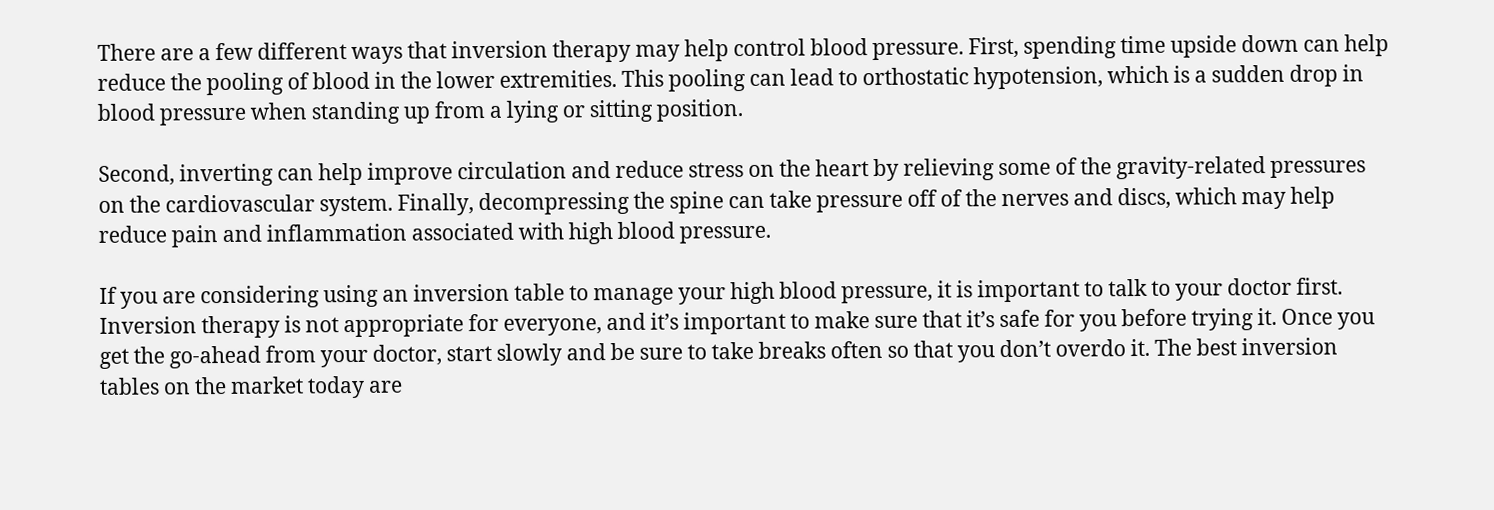There are a few different ways that inversion therapy may help control blood pressure. First, spending time upside down can help reduce the pooling of blood in the lower extremities. This pooling can lead to orthostatic hypotension, which is a sudden drop in blood pressure when standing up from a lying or sitting position.

Second, inverting can help improve circulation and reduce stress on the heart by relieving some of the gravity-related pressures on the cardiovascular system. Finally, decompressing the spine can take pressure off of the nerves and discs, which may help reduce pain and inflammation associated with high blood pressure.

If you are considering using an inversion table to manage your high blood pressure, it is important to talk to your doctor first. Inversion therapy is not appropriate for everyone, and it’s important to make sure that it’s safe for you before trying it. Once you get the go-ahead from your doctor, start slowly and be sure to take breaks often so that you don’t overdo it. The best inversion tables on the market today are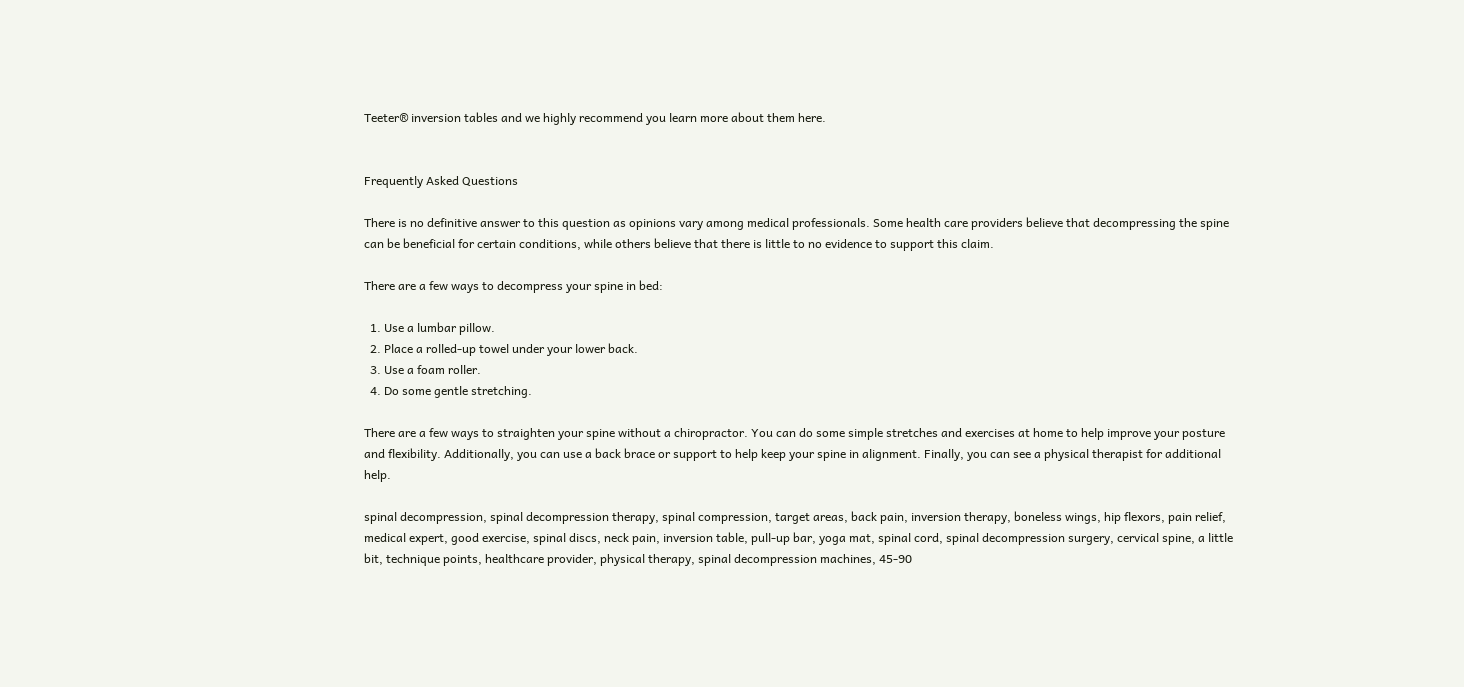Teeter® inversion tables and we highly recommend you learn more about them here.


Frequently Asked Questions

There is no definitive answer to this question as opinions vary among medical professionals. Some health care providers believe that decompressing the spine can be beneficial for certain conditions, while others believe that there is little to no evidence to support this claim.

There are a few ways to decompress your spine in bed:

  1. Use a lumbar pillow.
  2. Place a rolled-up towel under your lower back.
  3. Use a foam roller.
  4. Do some gentle stretching.

There are a few ways to straighten your spine without a chiropractor. You can do some simple stretches and exercises at home to help improve your posture and flexibility. Additionally, you can use a back brace or support to help keep your spine in alignment. Finally, you can see a physical therapist for additional help.

spinal decompression, spinal decompression therapy, spinal compression, target areas, back pain, inversion therapy, boneless wings, hip flexors, pain relief, medical expert, good exercise, spinal discs, neck pain, inversion table, pull-up bar, yoga mat, spinal cord, spinal decompression surgery, cervical spine, a little bit, technique points, healthcare provider, physical therapy, spinal decompression machines, 45-90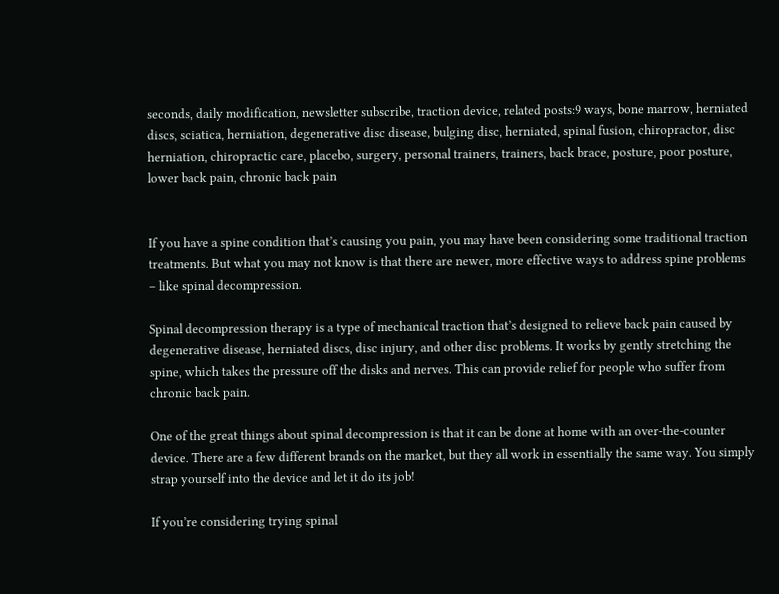seconds, daily modification, newsletter subscribe, traction device, related posts:9 ways, bone marrow, herniated discs, sciatica, herniation, degenerative disc disease, bulging disc, herniated, spinal fusion, chiropractor, disc herniation, chiropractic care, placebo, surgery, personal trainers, trainers, back brace, posture, poor posture, lower back pain, chronic back pain


If you have a spine condition that’s causing you pain, you may have been considering some traditional traction treatments. But what you may not know is that there are newer, more effective ways to address spine problems – like spinal decompression.

Spinal decompression therapy is a type of mechanical traction that’s designed to relieve back pain caused by degenerative disease, herniated discs, disc injury, and other disc problems. It works by gently stretching the spine, which takes the pressure off the disks and nerves. This can provide relief for people who suffer from chronic back pain.

One of the great things about spinal decompression is that it can be done at home with an over-the-counter device. There are a few different brands on the market, but they all work in essentially the same way. You simply strap yourself into the device and let it do its job!

If you’re considering trying spinal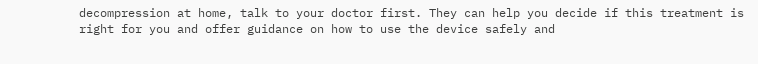decompression at home, talk to your doctor first. They can help you decide if this treatment is right for you and offer guidance on how to use the device safely and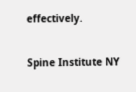effectively.

Spine Institute NY